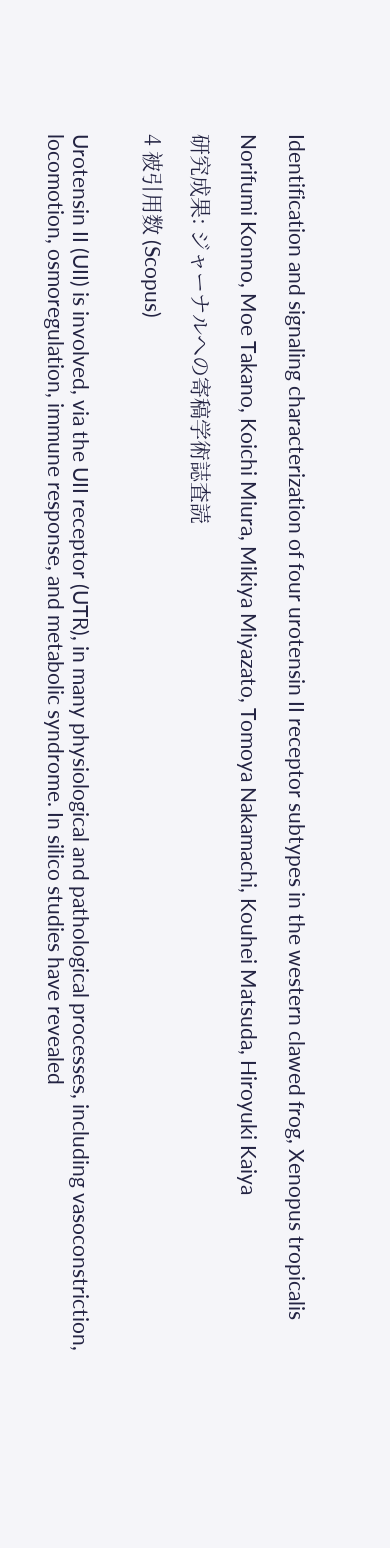Identification and signaling characterization of four urotensin II receptor subtypes in the western clawed frog, Xenopus tropicalis

Norifumi Konno, Moe Takano, Koichi Miura, Mikiya Miyazato, Tomoya Nakamachi, Kouhei Matsuda, Hiroyuki Kaiya

研究成果: ジャーナルへの寄稿学術誌査読

4 被引用数 (Scopus)


Urotensin II (UII) is involved, via the UII receptor (UTR), in many physiological and pathological processes, including vasoconstriction, locomotion, osmoregulation, immune response, and metabolic syndrome. In silico studies have revealed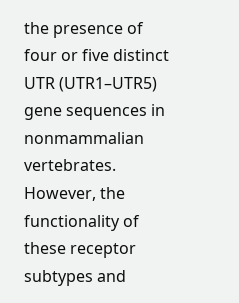the presence of four or five distinct UTR (UTR1–UTR5) gene sequences in nonmammalian vertebrates. However, the functionality of these receptor subtypes and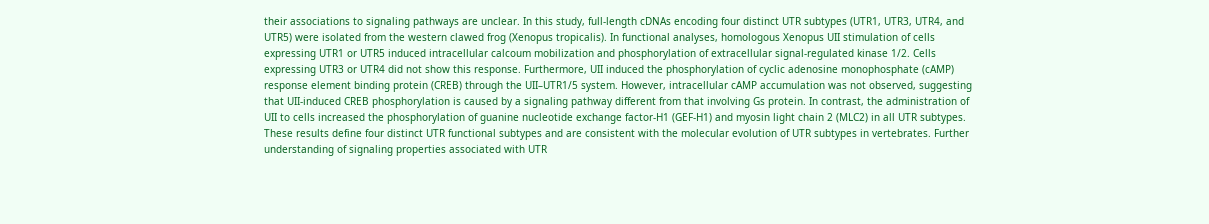their associations to signaling pathways are unclear. In this study, full-length cDNAs encoding four distinct UTR subtypes (UTR1, UTR3, UTR4, and UTR5) were isolated from the western clawed frog (Xenopus tropicalis). In functional analyses, homologous Xenopus UII stimulation of cells expressing UTR1 or UTR5 induced intracellular calcoum mobilization and phosphorylation of extracellular signal-regulated kinase 1/2. Cells expressing UTR3 or UTR4 did not show this response. Furthermore, UII induced the phosphorylation of cyclic adenosine monophosphate (cAMP) response element binding protein (CREB) through the UII–UTR1/5 system. However, intracellular cAMP accumulation was not observed, suggesting that UII-induced CREB phosphorylation is caused by a signaling pathway different from that involving Gs protein. In contrast, the administration of UII to cells increased the phosphorylation of guanine nucleotide exchange factor-H1 (GEF-H1) and myosin light chain 2 (MLC2) in all UTR subtypes. These results define four distinct UTR functional subtypes and are consistent with the molecular evolution of UTR subtypes in vertebrates. Further understanding of signaling properties associated with UTR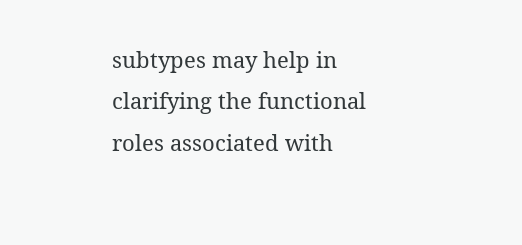subtypes may help in clarifying the functional roles associated with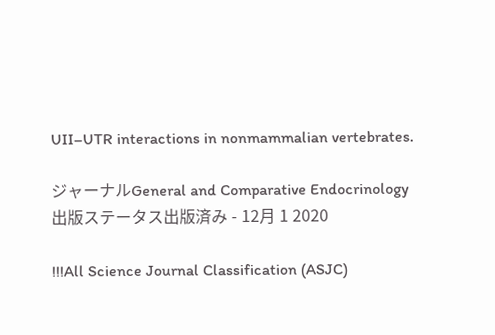UII–UTR interactions in nonmammalian vertebrates.

ジャーナルGeneral and Comparative Endocrinology
出版ステータス出版済み - 12月 1 2020

!!!All Science Journal Classification (ASJC)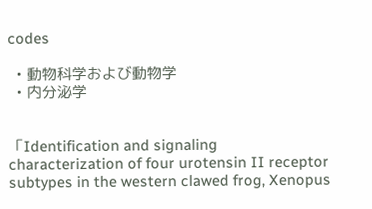codes

  • 動物科学および動物学
  • 内分泌学


「Identification and signaling characterization of four urotensin II receptor subtypes in the western clawed frog, Xenopus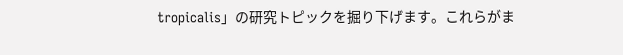tropicalis」の研究トピックを掘り下げます。これらがま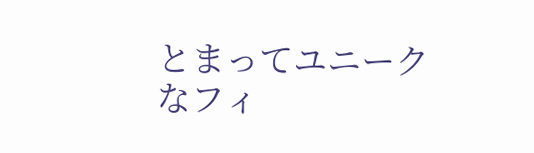とまってユニークなフィ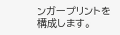ンガープリントを構成します。